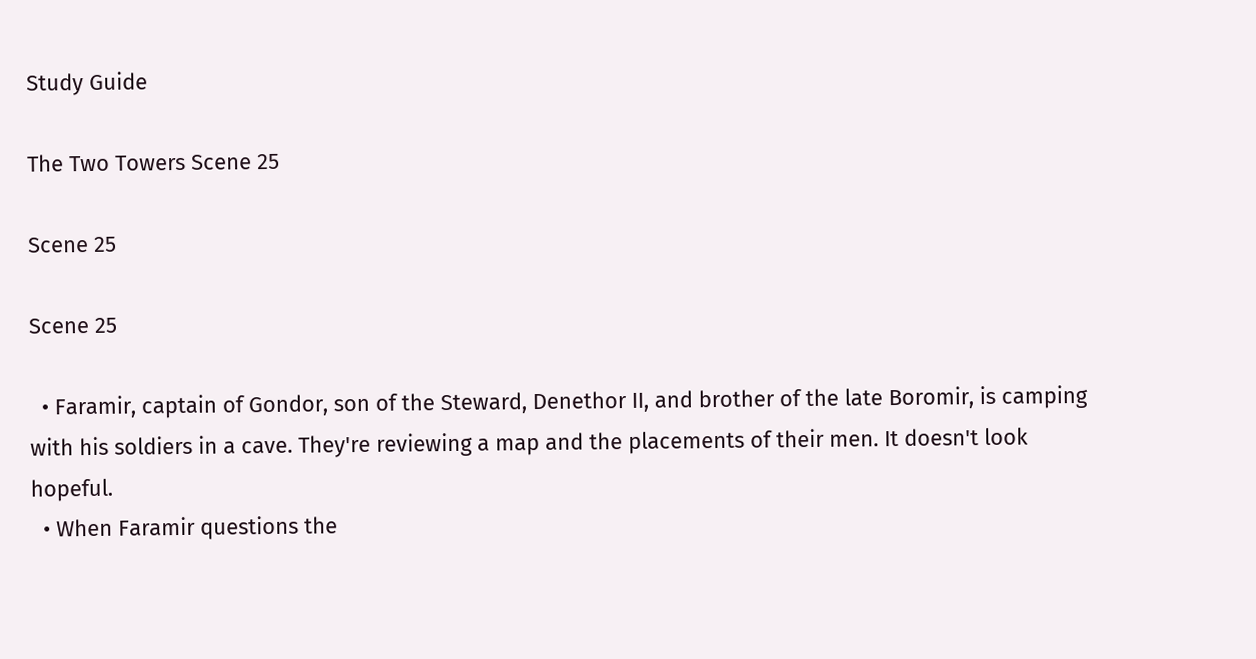Study Guide

The Two Towers Scene 25

Scene 25

Scene 25

  • Faramir, captain of Gondor, son of the Steward, Denethor II, and brother of the late Boromir, is camping with his soldiers in a cave. They're reviewing a map and the placements of their men. It doesn't look hopeful.
  • When Faramir questions the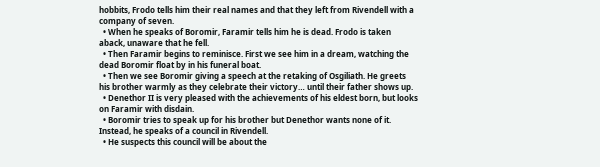hobbits, Frodo tells him their real names and that they left from Rivendell with a company of seven.
  • When he speaks of Boromir, Faramir tells him he is dead. Frodo is taken aback, unaware that he fell.
  • Then Faramir begins to reminisce. First we see him in a dream, watching the dead Boromir float by in his funeral boat.
  • Then we see Boromir giving a speech at the retaking of Osgiliath. He greets his brother warmly as they celebrate their victory… until their father shows up.
  • Denethor II is very pleased with the achievements of his eldest born, but looks on Faramir with disdain.
  • Boromir tries to speak up for his brother but Denethor wants none of it. Instead, he speaks of a council in Rivendell.
  • He suspects this council will be about the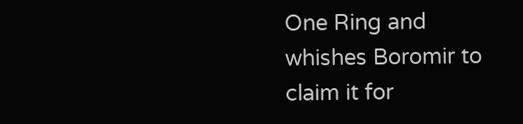One Ring and whishes Boromir to claim it for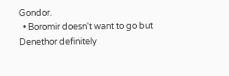Gondor.
  • Boromir doesn't want to go but Denethor definitely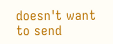doesn't want to send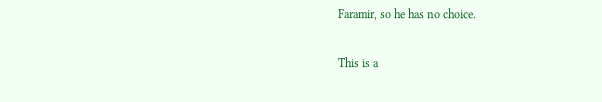Faramir, so he has no choice.

This is a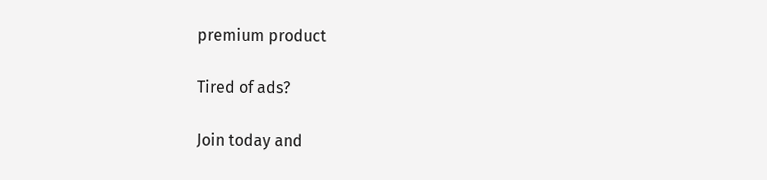premium product

Tired of ads?

Join today and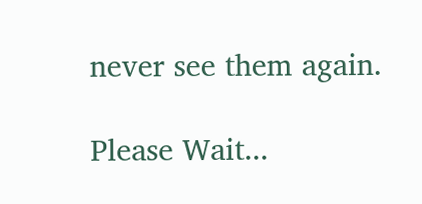never see them again.

Please Wait...